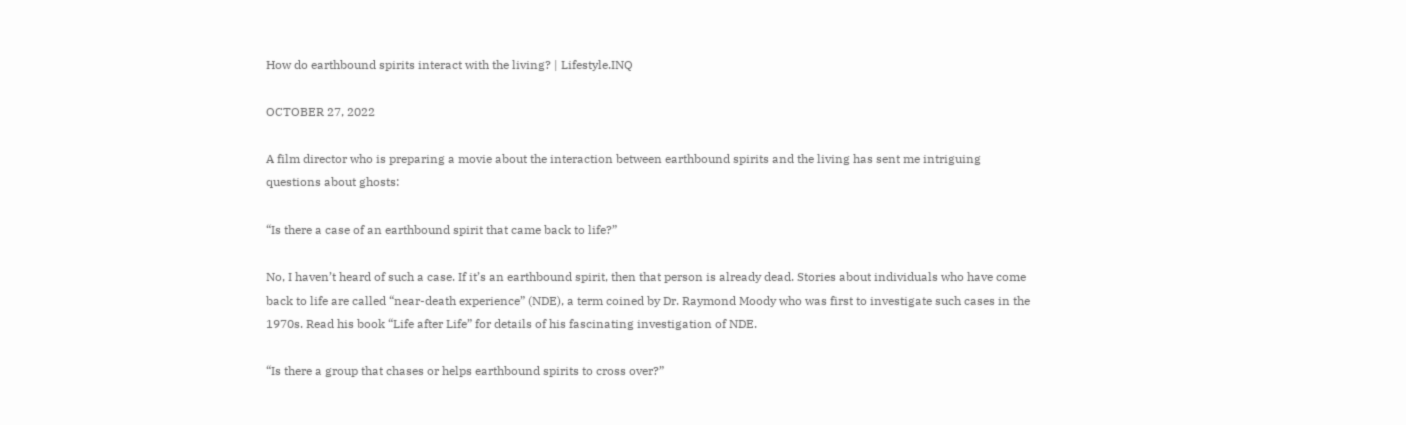How do earthbound spirits interact with the living? | Lifestyle.INQ

OCTOBER 27, 2022

A film director who is preparing a movie about the interaction between earthbound spirits and the living has sent me intriguing questions about ghosts:

“Is there a case of an earthbound spirit that came back to life?”

No, I haven’t heard of such a case. If it’s an earthbound spirit, then that person is already dead. Stories about individuals who have come back to life are called “near-death experience” (NDE), a term coined by Dr. Raymond Moody who was first to investigate such cases in the 1970s. Read his book “Life after Life” for details of his fascinating investigation of NDE.

“Is there a group that chases or helps earthbound spirits to cross over?”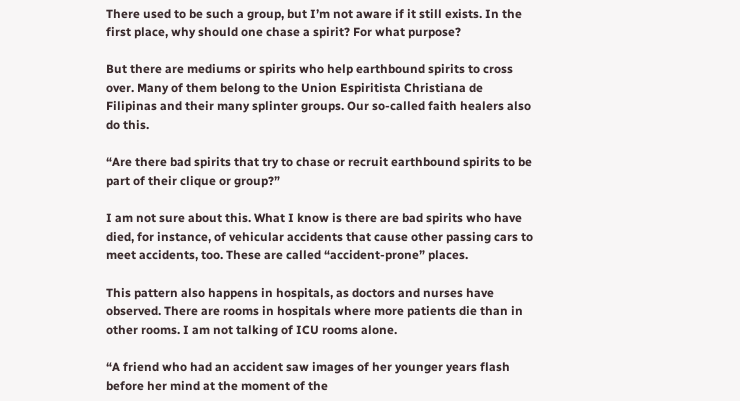There used to be such a group, but I’m not aware if it still exists. In the first place, why should one chase a spirit? For what purpose?

But there are mediums or spirits who help earthbound spirits to cross over. Many of them belong to the Union Espiritista Christiana de Filipinas and their many splinter groups. Our so-called faith healers also do this.

“Are there bad spirits that try to chase or recruit earthbound spirits to be part of their clique or group?”

I am not sure about this. What I know is there are bad spirits who have died, for instance, of vehicular accidents that cause other passing cars to meet accidents, too. These are called “accident-prone” places.

This pattern also happens in hospitals, as doctors and nurses have observed. There are rooms in hospitals where more patients die than in other rooms. I am not talking of ICU rooms alone.

“A friend who had an accident saw images of her younger years flash before her mind at the moment of the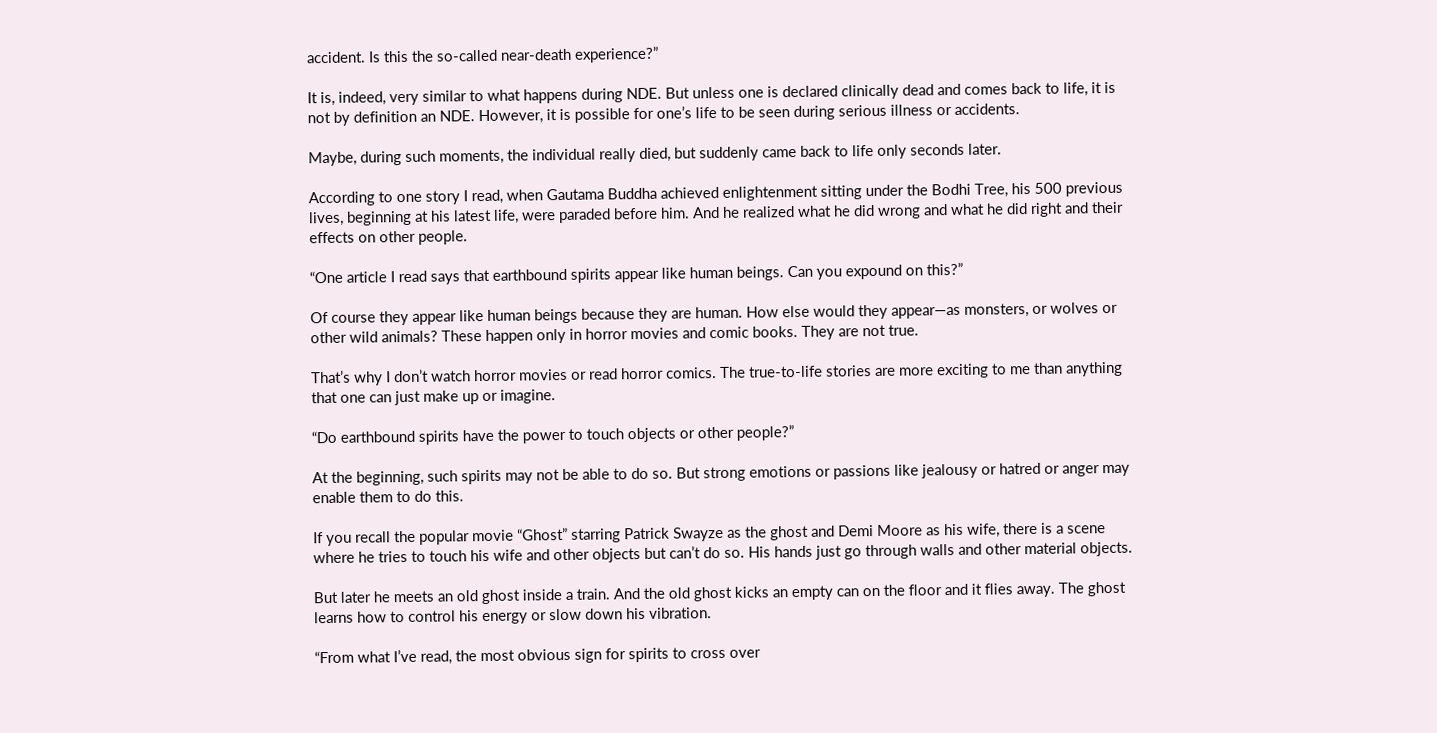accident. Is this the so-called near-death experience?”

It is, indeed, very similar to what happens during NDE. But unless one is declared clinically dead and comes back to life, it is not by definition an NDE. However, it is possible for one’s life to be seen during serious illness or accidents.

Maybe, during such moments, the individual really died, but suddenly came back to life only seconds later.

According to one story I read, when Gautama Buddha achieved enlightenment sitting under the Bodhi Tree, his 500 previous lives, beginning at his latest life, were paraded before him. And he realized what he did wrong and what he did right and their effects on other people.

“One article I read says that earthbound spirits appear like human beings. Can you expound on this?”

Of course they appear like human beings because they are human. How else would they appear—as monsters, or wolves or other wild animals? These happen only in horror movies and comic books. They are not true.

That’s why I don’t watch horror movies or read horror comics. The true-to-life stories are more exciting to me than anything that one can just make up or imagine.

“Do earthbound spirits have the power to touch objects or other people?”

At the beginning, such spirits may not be able to do so. But strong emotions or passions like jealousy or hatred or anger may enable them to do this.

If you recall the popular movie “Ghost” starring Patrick Swayze as the ghost and Demi Moore as his wife, there is a scene where he tries to touch his wife and other objects but can’t do so. His hands just go through walls and other material objects.

But later he meets an old ghost inside a train. And the old ghost kicks an empty can on the floor and it flies away. The ghost learns how to control his energy or slow down his vibration.

“From what I’ve read, the most obvious sign for spirits to cross over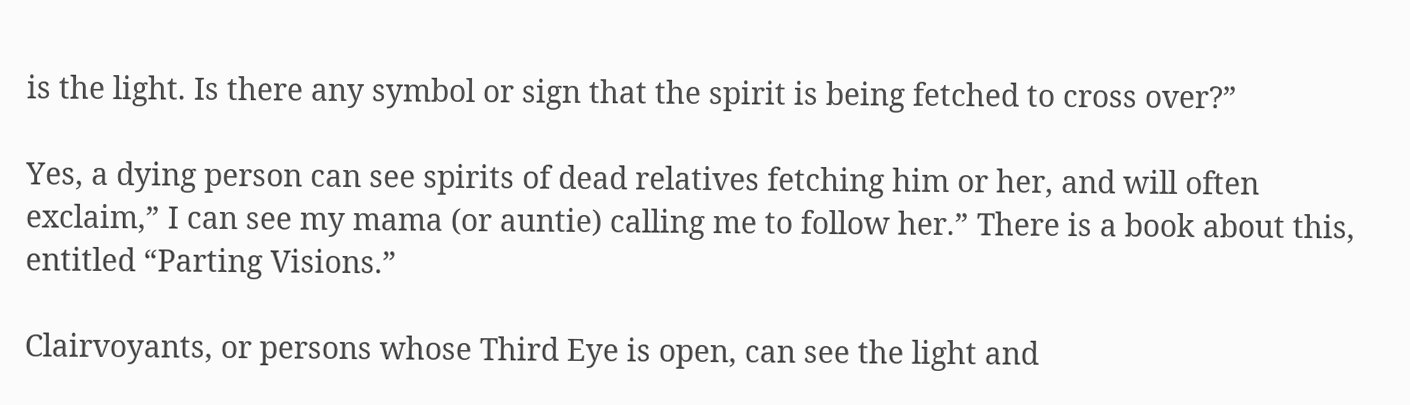is the light. Is there any symbol or sign that the spirit is being fetched to cross over?”

Yes, a dying person can see spirits of dead relatives fetching him or her, and will often exclaim,” I can see my mama (or auntie) calling me to follow her.” There is a book about this, entitled “Parting Visions.”

Clairvoyants, or persons whose Third Eye is open, can see the light and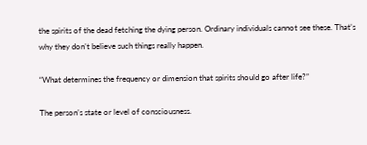the spirits of the dead fetching the dying person. Ordinary individuals cannot see these. That’s why they don’t believe such things really happen.

“What determines the frequency or dimension that spirits should go after life?”

The person’s state or level of consciousness.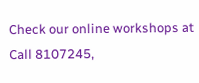Check our online workshops at Call 8107245,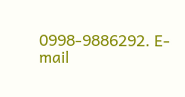0998-9886292. E-mail